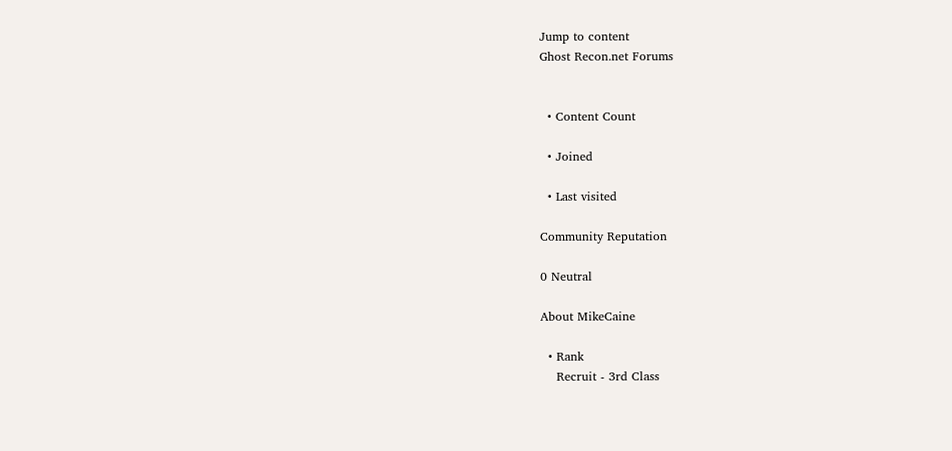Jump to content
Ghost Recon.net Forums


  • Content Count

  • Joined

  • Last visited

Community Reputation

0 Neutral

About MikeCaine

  • Rank
    Recruit - 3rd Class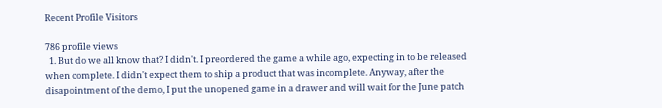Recent Profile Visitors

786 profile views
  1. But do we all know that? I didn't. I preordered the game a while ago, expecting in to be released when complete. I didn't expect them to ship a product that was incomplete. Anyway, after the disapointment of the demo, I put the unopened game in a drawer and will wait for the June patch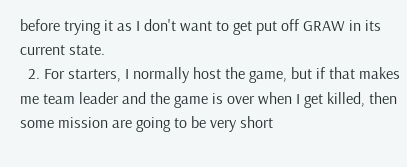before trying it as I don't want to get put off GRAW in its current state.
  2. For starters, I normally host the game, but if that makes me team leader and the game is over when I get killed, then some mission are going to be very short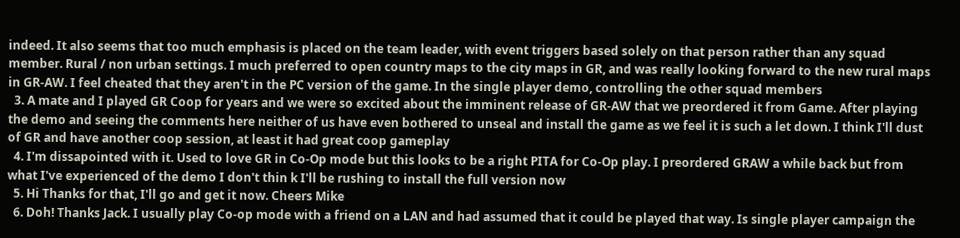indeed. It also seems that too much emphasis is placed on the team leader, with event triggers based solely on that person rather than any squad member. Rural / non urban settings. I much preferred to open country maps to the city maps in GR, and was really looking forward to the new rural maps in GR-AW. I feel cheated that they aren't in the PC version of the game. In the single player demo, controlling the other squad members
  3. A mate and I played GR Coop for years and we were so excited about the imminent release of GR-AW that we preordered it from Game. After playing the demo and seeing the comments here neither of us have even bothered to unseal and install the game as we feel it is such a let down. I think I'll dust of GR and have another coop session, at least it had great coop gameplay
  4. I'm dissapointed with it. Used to love GR in Co-Op mode but this looks to be a right PITA for Co-Op play. I preordered GRAW a while back but from what I've experienced of the demo I don't thin k I'll be rushing to install the full version now
  5. Hi Thanks for that, I'll go and get it now. Cheers Mike
  6. Doh! Thanks Jack. I usually play Co-op mode with a friend on a LAN and had assumed that it could be played that way. Is single player campaign the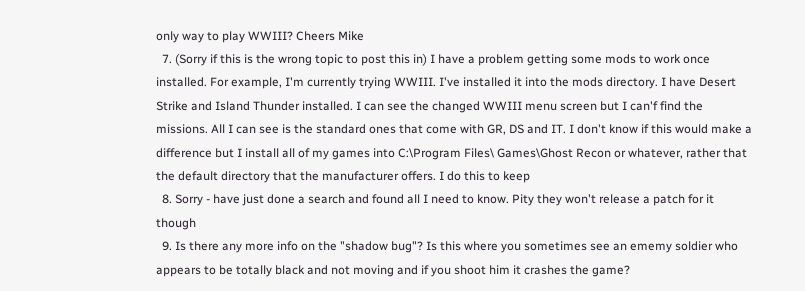only way to play WWIII? Cheers Mike
  7. (Sorry if this is the wrong topic to post this in) I have a problem getting some mods to work once installed. For example, I'm currently trying WWIII. I've installed it into the mods directory. I have Desert Strike and Island Thunder installed. I can see the changed WWIII menu screen but I can'f find the missions. All I can see is the standard ones that come with GR, DS and IT. I don't know if this would make a difference but I install all of my games into C:\Program Files\ Games\Ghost Recon or whatever, rather that the default directory that the manufacturer offers. I do this to keep
  8. Sorry - have just done a search and found all I need to know. Pity they won't release a patch for it though
  9. Is there any more info on the "shadow bug"? Is this where you sometimes see an ememy soldier who appears to be totally black and not moving and if you shoot him it crashes the game?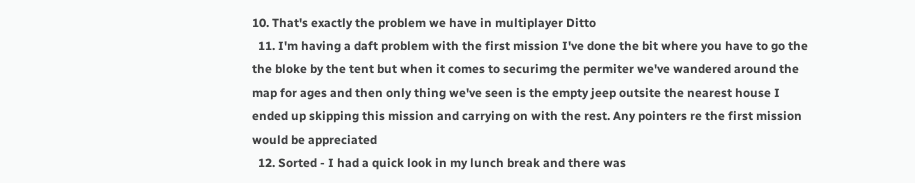10. That's exactly the problem we have in multiplayer Ditto
  11. I'm having a daft problem with the first mission I've done the bit where you have to go the the bloke by the tent but when it comes to securimg the permiter we've wandered around the map for ages and then only thing we've seen is the empty jeep outsite the nearest house I ended up skipping this mission and carrying on with the rest. Any pointers re the first mission would be appreciated
  12. Sorted - I had a quick look in my lunch break and there was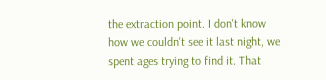the extraction point. I don't know how we couldn't see it last night, we spent ages trying to find it. That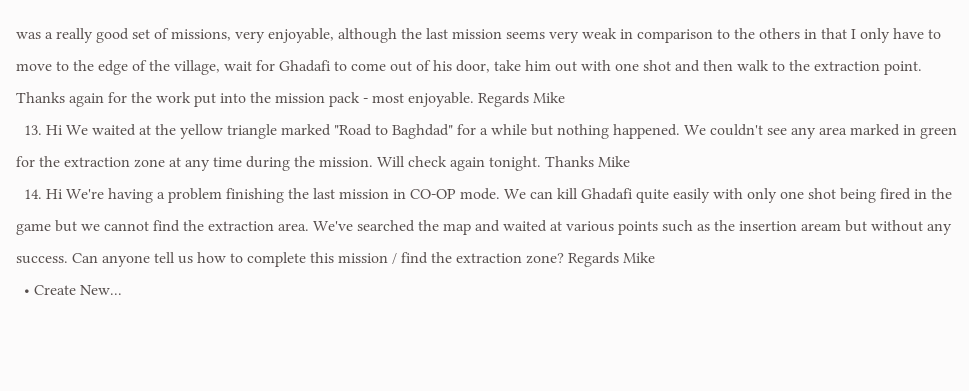was a really good set of missions, very enjoyable, although the last mission seems very weak in comparison to the others in that I only have to move to the edge of the village, wait for Ghadafi to come out of his door, take him out with one shot and then walk to the extraction point. Thanks again for the work put into the mission pack - most enjoyable. Regards Mike
  13. Hi We waited at the yellow triangle marked "Road to Baghdad" for a while but nothing happened. We couldn't see any area marked in green for the extraction zone at any time during the mission. Will check again tonight. Thanks Mike
  14. Hi We're having a problem finishing the last mission in CO-OP mode. We can kill Ghadafi quite easily with only one shot being fired in the game but we cannot find the extraction area. We've searched the map and waited at various points such as the insertion aream but without any success. Can anyone tell us how to complete this mission / find the extraction zone? Regards Mike
  • Create New...